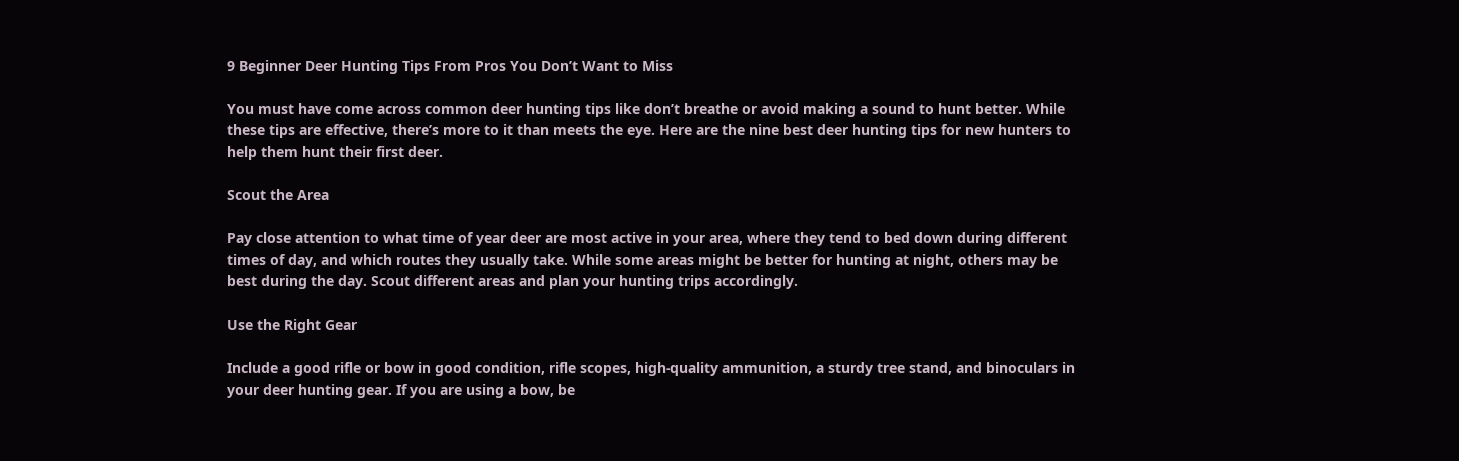9 Beginner Deer Hunting Tips From Pros You Don’t Want to Miss

You must have come across common deer hunting tips like don’t breathe or avoid making a sound to hunt better. While these tips are effective, there’s more to it than meets the eye. Here are the nine best deer hunting tips for new hunters to help them hunt their first deer.

Scout the Area

Pay close attention to what time of year deer are most active in your area, where they tend to bed down during different times of day, and which routes they usually take. While some areas might be better for hunting at night, others may be best during the day. Scout different areas and plan your hunting trips accordingly.

Use the Right Gear

Include a good rifle or bow in good condition, rifle scopes, high-quality ammunition, a sturdy tree stand, and binoculars in your deer hunting gear. If you are using a bow, be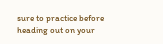sure to practice before heading out on your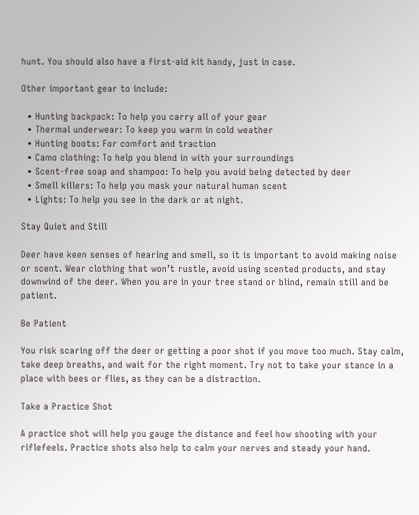hunt. You should also have a first-aid kit handy, just in case.

Other important gear to include:

  • Hunting backpack: To help you carry all of your gear
  • Thermal underwear: To keep you warm in cold weather
  • Hunting boots: For comfort and traction
  • Camo clothing: To help you blend in with your surroundings
  • Scent-free soap and shampoo: To help you avoid being detected by deer
  • Smell killers: To help you mask your natural human scent
  • Lights: To help you see in the dark or at night.

Stay Quiet and Still

Deer have keen senses of hearing and smell, so it is important to avoid making noise or scent. Wear clothing that won’t rustle, avoid using scented products, and stay downwind of the deer. When you are in your tree stand or blind, remain still and be patient.

Be Patient

You risk scaring off the deer or getting a poor shot if you move too much. Stay calm, take deep breaths, and wait for the right moment. Try not to take your stance in a place with bees or flies, as they can be a distraction.

Take a Practice Shot

A practice shot will help you gauge the distance and feel how shooting with your riflefeels. Practice shots also help to calm your nerves and steady your hand.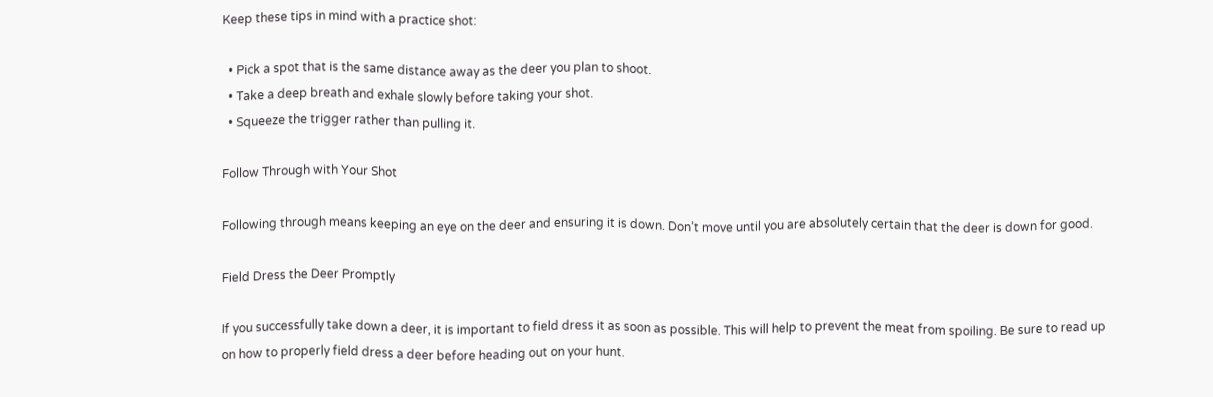Keep these tips in mind with a practice shot:

  • Pick a spot that is the same distance away as the deer you plan to shoot.
  • Take a deep breath and exhale slowly before taking your shot.
  • Squeeze the trigger rather than pulling it.

Follow Through with Your Shot

Following through means keeping an eye on the deer and ensuring it is down. Don’t move until you are absolutely certain that the deer is down for good.

Field Dress the Deer Promptly

If you successfully take down a deer, it is important to field dress it as soon as possible. This will help to prevent the meat from spoiling. Be sure to read up on how to properly field dress a deer before heading out on your hunt.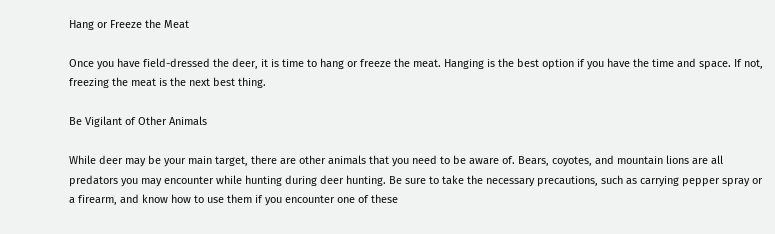Hang or Freeze the Meat

Once you have field-dressed the deer, it is time to hang or freeze the meat. Hanging is the best option if you have the time and space. If not, freezing the meat is the next best thing.

Be Vigilant of Other Animals

While deer may be your main target, there are other animals that you need to be aware of. Bears, coyotes, and mountain lions are all predators you may encounter while hunting during deer hunting. Be sure to take the necessary precautions, such as carrying pepper spray or a firearm, and know how to use them if you encounter one of these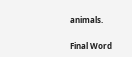animals.

Final Word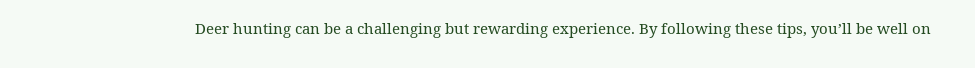Deer hunting can be a challenging but rewarding experience. By following these tips, you’ll be well on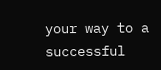your way to a successful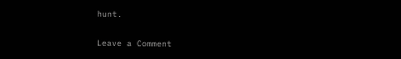hunt.

Leave a Comment